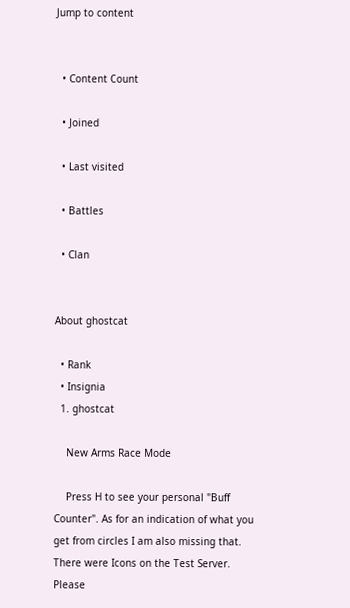Jump to content


  • Content Сount

  • Joined

  • Last visited

  • Battles

  • Clan


About ghostcat

  • Rank
  • Insignia
  1. ghostcat

    New Arms Race Mode

    Press H to see your personal "Buff Counter". As for an indication of what you get from circles I am also missing that. There were Icons on the Test Server. Please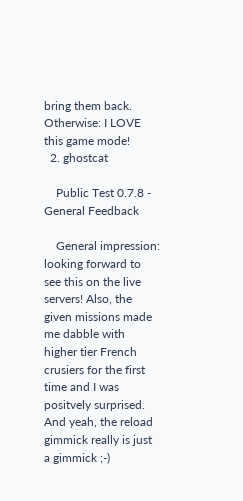bring them back. Otherwise: I LOVE this game mode!
  2. ghostcat

    Public Test 0.7.8 - General Feedback

    General impression: looking forward to see this on the live servers! Also, the given missions made me dabble with higher tier French crusiers for the first time and I was positvely surprised. And yeah, the reload gimmick really is just a gimmick ;-)